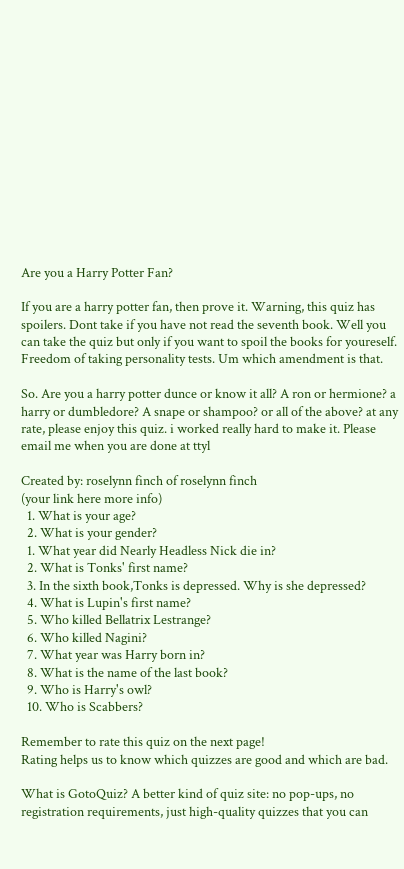Are you a Harry Potter Fan?

If you are a harry potter fan, then prove it. Warning, this quiz has spoilers. Dont take if you have not read the seventh book. Well you can take the quiz but only if you want to spoil the books for youreself. Freedom of taking personality tests. Um which amendment is that.

So. Are you a harry potter dunce or know it all? A ron or hermione? a harry or dumbledore? A snape or shampoo? or all of the above? at any rate, please enjoy this quiz. i worked really hard to make it. Please email me when you are done at ttyl

Created by: roselynn finch of roselynn finch
(your link here more info)
  1. What is your age?
  2. What is your gender?
  1. What year did Nearly Headless Nick die in?
  2. What is Tonks' first name?
  3. In the sixth book,Tonks is depressed. Why is she depressed?
  4. What is Lupin's first name?
  5. Who killed Bellatrix Lestrange?
  6. Who killed Nagini?
  7. What year was Harry born in?
  8. What is the name of the last book?
  9. Who is Harry's owl?
  10. Who is Scabbers?

Remember to rate this quiz on the next page!
Rating helps us to know which quizzes are good and which are bad.

What is GotoQuiz? A better kind of quiz site: no pop-ups, no registration requirements, just high-quality quizzes that you can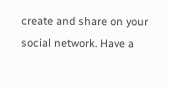create and share on your social network. Have a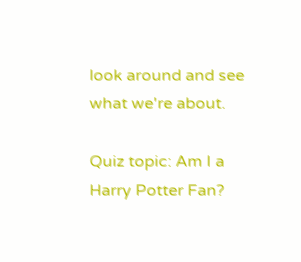look around and see what we're about.

Quiz topic: Am I a Harry Potter Fan?